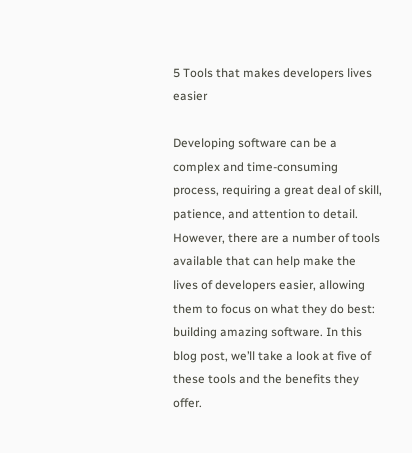5 Tools that makes developers lives easier

Developing software can be a complex and time-consuming process, requiring a great deal of skill, patience, and attention to detail. However, there are a number of tools available that can help make the lives of developers easier, allowing them to focus on what they do best: building amazing software. In this blog post, we’ll take a look at five of these tools and the benefits they offer.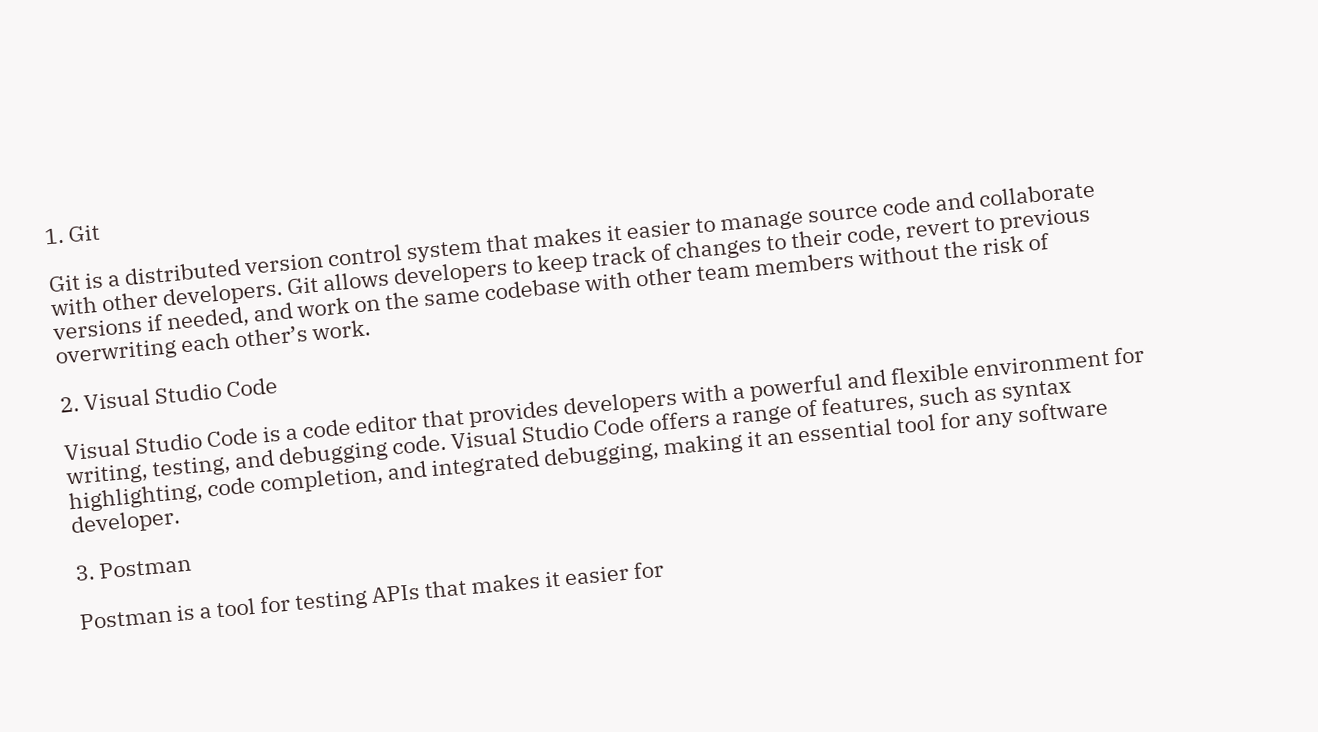1. Git

Git is a distributed version control system that makes it easier to manage source code and collaborate with other developers. Git allows developers to keep track of changes to their code, revert to previous versions if needed, and work on the same codebase with other team members without the risk of overwriting each other’s work.

2. Visual Studio Code

Visual Studio Code is a code editor that provides developers with a powerful and flexible environment for writing, testing, and debugging code. Visual Studio Code offers a range of features, such as syntax highlighting, code completion, and integrated debugging, making it an essential tool for any software developer.

3. Postman

Postman is a tool for testing APIs that makes it easier for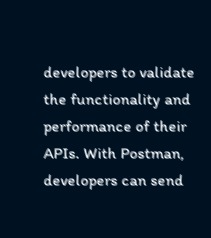developers to validate the functionality and performance of their APIs. With Postman, developers can send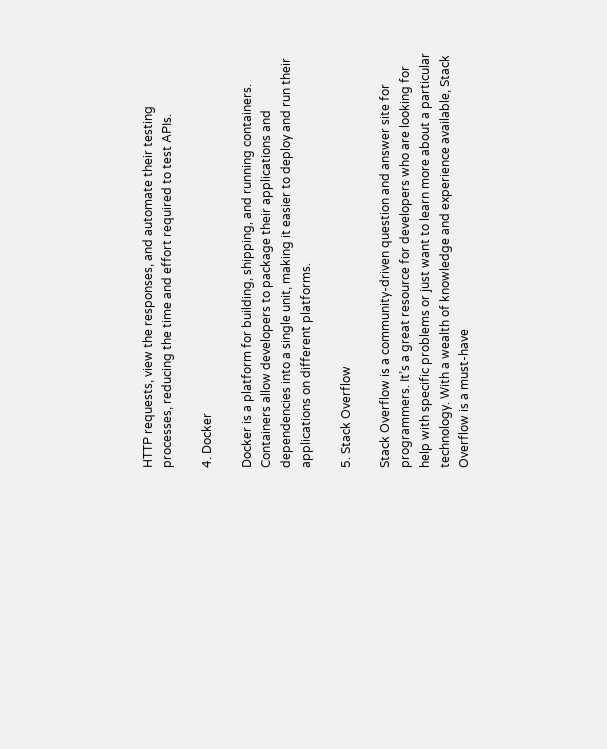HTTP requests, view the responses, and automate their testing processes, reducing the time and effort required to test APIs.

4. Docker

Docker is a platform for building, shipping, and running containers. Containers allow developers to package their applications and dependencies into a single unit, making it easier to deploy and run their applications on different platforms.

5. Stack Overflow

Stack Overflow is a community-driven question and answer site for programmers. It’s a great resource for developers who are looking for help with specific problems or just want to learn more about a particular technology. With a wealth of knowledge and experience available, Stack Overflow is a must-have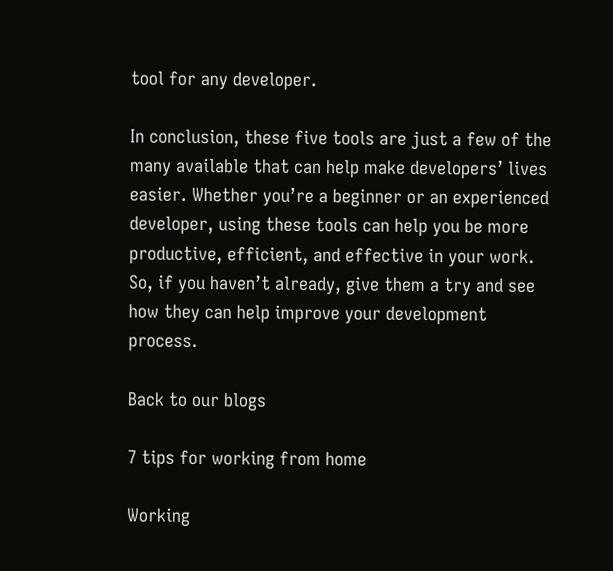tool for any developer.

In conclusion, these five tools are just a few of the many available that can help make developers’ lives easier. Whether you’re a beginner or an experienced developer, using these tools can help you be more productive, efficient, and effective in your work. So, if you haven’t already, give them a try and see how they can help improve your development process.

Back to our blogs

7 tips for working from home

Working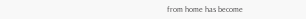from home has become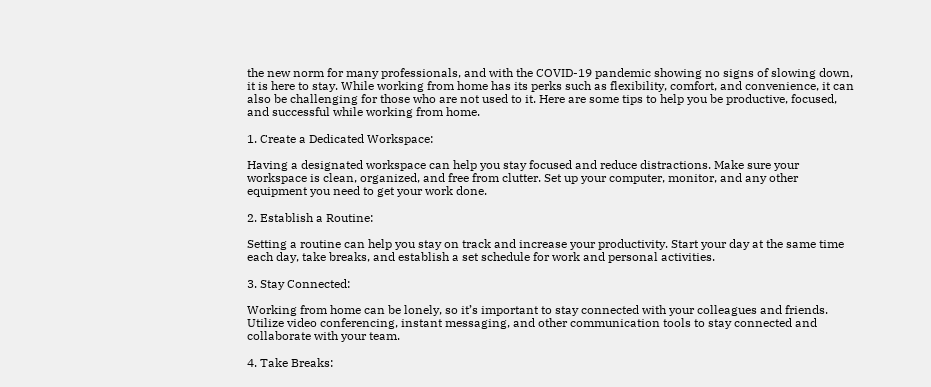the new norm for many professionals, and with the COVID-19 pandemic showing no signs of slowing down, it is here to stay. While working from home has its perks such as flexibility, comfort, and convenience, it can also be challenging for those who are not used to it. Here are some tips to help you be productive, focused, and successful while working from home.

1. Create a Dedicated Workspace:

Having a designated workspace can help you stay focused and reduce distractions. Make sure your workspace is clean, organized, and free from clutter. Set up your computer, monitor, and any other equipment you need to get your work done.

2. Establish a Routine:

Setting a routine can help you stay on track and increase your productivity. Start your day at the same time each day, take breaks, and establish a set schedule for work and personal activities.

3. Stay Connected:

Working from home can be lonely, so it’s important to stay connected with your colleagues and friends. Utilize video conferencing, instant messaging, and other communication tools to stay connected and collaborate with your team.

4. Take Breaks: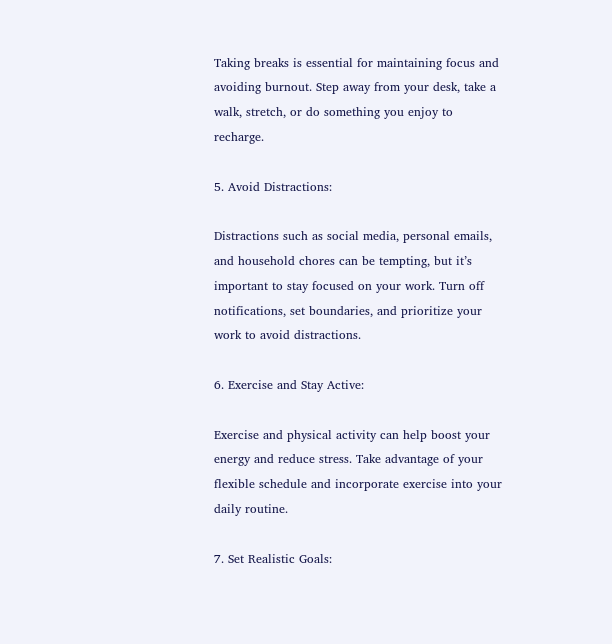Taking breaks is essential for maintaining focus and avoiding burnout. Step away from your desk, take a walk, stretch, or do something you enjoy to recharge.

5. Avoid Distractions:

Distractions such as social media, personal emails, and household chores can be tempting, but it’s important to stay focused on your work. Turn off notifications, set boundaries, and prioritize your work to avoid distractions.

6. Exercise and Stay Active:

Exercise and physical activity can help boost your energy and reduce stress. Take advantage of your flexible schedule and incorporate exercise into your daily routine.

7. Set Realistic Goals: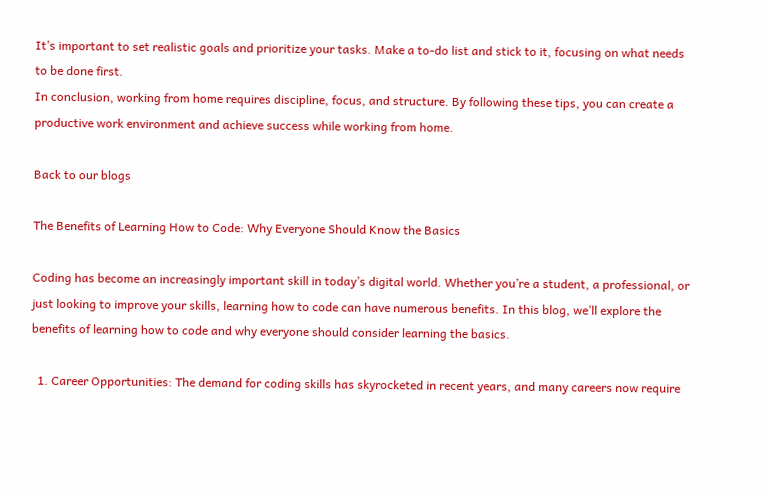It’s important to set realistic goals and prioritize your tasks. Make a to-do list and stick to it, focusing on what needs to be done first.
In conclusion, working from home requires discipline, focus, and structure. By following these tips, you can create a productive work environment and achieve success while working from home.

Back to our blogs

The Benefits of Learning How to Code: Why Everyone Should Know the Basics

Coding has become an increasingly important skill in today’s digital world. Whether you’re a student, a professional, or just looking to improve your skills, learning how to code can have numerous benefits. In this blog, we’ll explore the benefits of learning how to code and why everyone should consider learning the basics.

  1. Career Opportunities: The demand for coding skills has skyrocketed in recent years, and many careers now require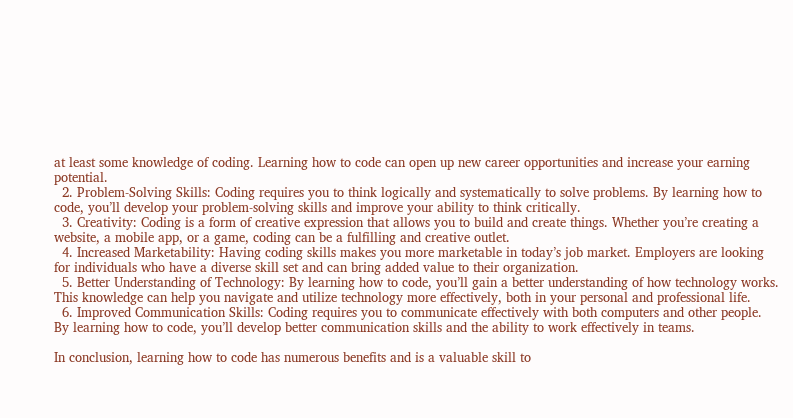at least some knowledge of coding. Learning how to code can open up new career opportunities and increase your earning potential.
  2. Problem-Solving Skills: Coding requires you to think logically and systematically to solve problems. By learning how to code, you’ll develop your problem-solving skills and improve your ability to think critically.
  3. Creativity: Coding is a form of creative expression that allows you to build and create things. Whether you’re creating a website, a mobile app, or a game, coding can be a fulfilling and creative outlet.
  4. Increased Marketability: Having coding skills makes you more marketable in today’s job market. Employers are looking for individuals who have a diverse skill set and can bring added value to their organization.
  5. Better Understanding of Technology: By learning how to code, you’ll gain a better understanding of how technology works. This knowledge can help you navigate and utilize technology more effectively, both in your personal and professional life.
  6. Improved Communication Skills: Coding requires you to communicate effectively with both computers and other people. By learning how to code, you’ll develop better communication skills and the ability to work effectively in teams.

In conclusion, learning how to code has numerous benefits and is a valuable skill to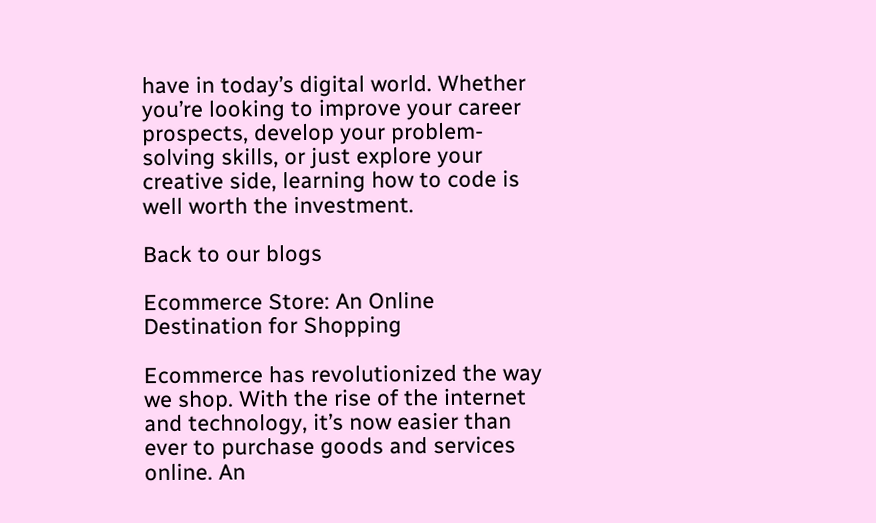have in today’s digital world. Whether you’re looking to improve your career prospects, develop your problem-solving skills, or just explore your creative side, learning how to code is well worth the investment.

Back to our blogs

Ecommerce Store: An Online Destination for Shopping

Ecommerce has revolutionized the way we shop. With the rise of the internet and technology, it’s now easier than ever to purchase goods and services online. An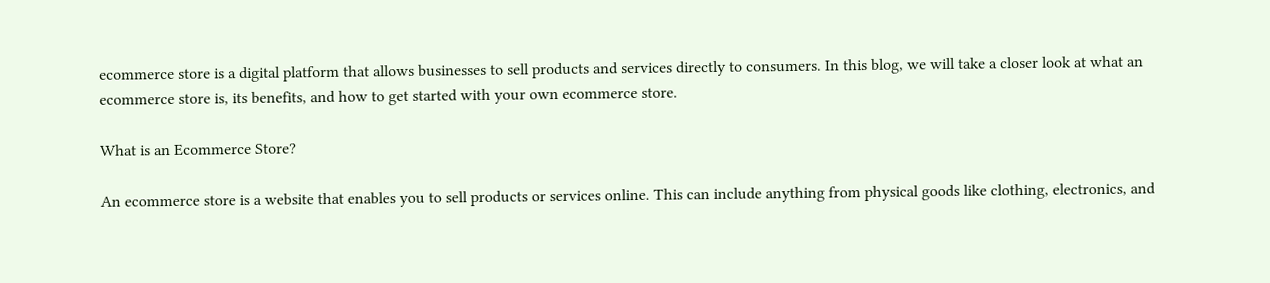ecommerce store is a digital platform that allows businesses to sell products and services directly to consumers. In this blog, we will take a closer look at what an ecommerce store is, its benefits, and how to get started with your own ecommerce store.

What is an Ecommerce Store?

An ecommerce store is a website that enables you to sell products or services online. This can include anything from physical goods like clothing, electronics, and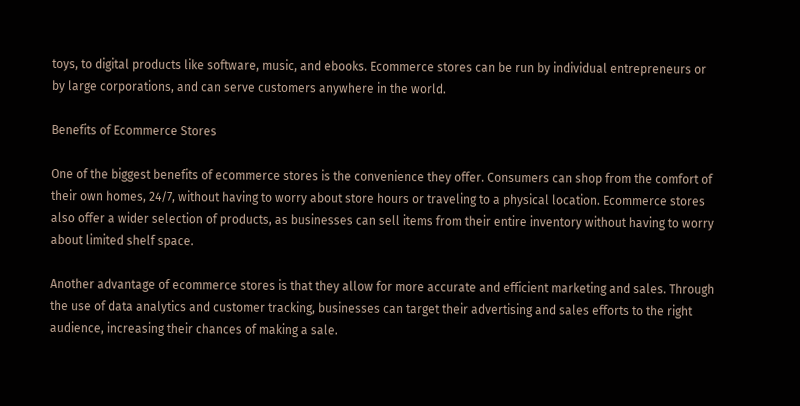toys, to digital products like software, music, and ebooks. Ecommerce stores can be run by individual entrepreneurs or by large corporations, and can serve customers anywhere in the world.

Benefits of Ecommerce Stores

One of the biggest benefits of ecommerce stores is the convenience they offer. Consumers can shop from the comfort of their own homes, 24/7, without having to worry about store hours or traveling to a physical location. Ecommerce stores also offer a wider selection of products, as businesses can sell items from their entire inventory without having to worry about limited shelf space.

Another advantage of ecommerce stores is that they allow for more accurate and efficient marketing and sales. Through the use of data analytics and customer tracking, businesses can target their advertising and sales efforts to the right audience, increasing their chances of making a sale.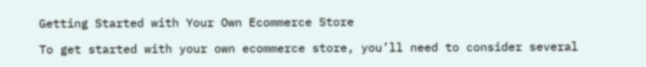Getting Started with Your Own Ecommerce Store

To get started with your own ecommerce store, you’ll need to consider several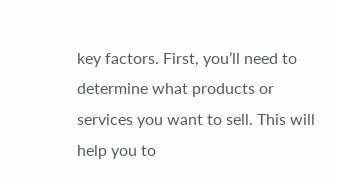key factors. First, you’ll need to determine what products or services you want to sell. This will help you to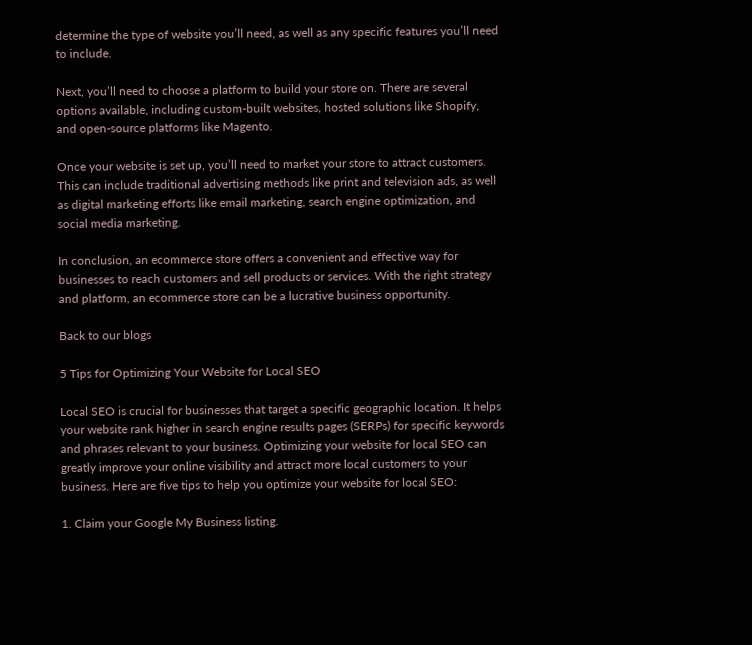determine the type of website you’ll need, as well as any specific features you’ll need to include.

Next, you’ll need to choose a platform to build your store on. There are several options available, including custom-built websites, hosted solutions like Shopify, and open-source platforms like Magento.

Once your website is set up, you’ll need to market your store to attract customers. This can include traditional advertising methods like print and television ads, as well as digital marketing efforts like email marketing, search engine optimization, and social media marketing.

In conclusion, an ecommerce store offers a convenient and effective way for businesses to reach customers and sell products or services. With the right strategy and platform, an ecommerce store can be a lucrative business opportunity.

Back to our blogs

5 Tips for Optimizing Your Website for Local SEO

Local SEO is crucial for businesses that target a specific geographic location. It helps your website rank higher in search engine results pages (SERPs) for specific keywords and phrases relevant to your business. Optimizing your website for local SEO can greatly improve your online visibility and attract more local customers to your business. Here are five tips to help you optimize your website for local SEO:

1. Claim your Google My Business listing.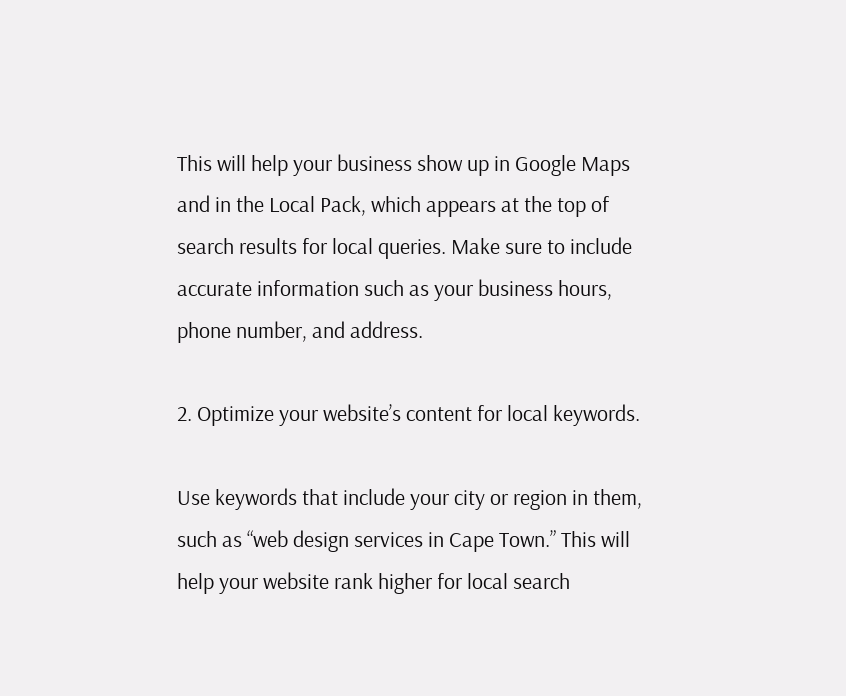This will help your business show up in Google Maps and in the Local Pack, which appears at the top of search results for local queries. Make sure to include accurate information such as your business hours, phone number, and address.

2. Optimize your website’s content for local keywords.

Use keywords that include your city or region in them, such as “web design services in Cape Town.” This will help your website rank higher for local search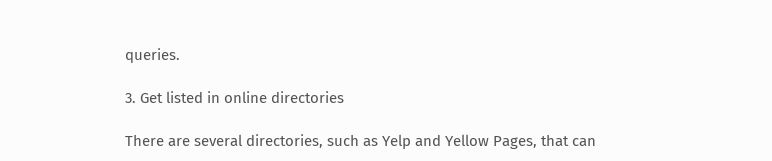queries.

3. Get listed in online directories

There are several directories, such as Yelp and Yellow Pages, that can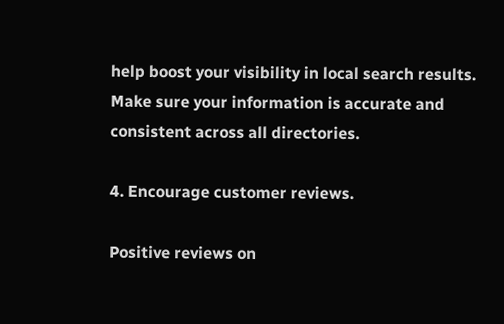help boost your visibility in local search results. Make sure your information is accurate and consistent across all directories.

4. Encourage customer reviews.

Positive reviews on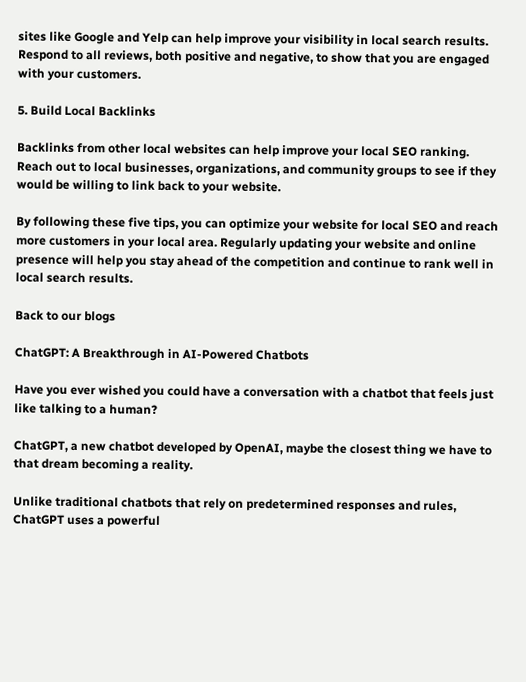sites like Google and Yelp can help improve your visibility in local search results. Respond to all reviews, both positive and negative, to show that you are engaged with your customers.

5. Build Local Backlinks

Backlinks from other local websites can help improve your local SEO ranking. Reach out to local businesses, organizations, and community groups to see if they would be willing to link back to your website.

By following these five tips, you can optimize your website for local SEO and reach more customers in your local area. Regularly updating your website and online presence will help you stay ahead of the competition and continue to rank well in local search results.

Back to our blogs

ChatGPT: A Breakthrough in AI-Powered Chatbots

Have you ever wished you could have a conversation with a chatbot that feels just like talking to a human?

ChatGPT, a new chatbot developed by OpenAI, maybe the closest thing we have to that dream becoming a reality.

Unlike traditional chatbots that rely on predetermined responses and rules, ChatGPT uses a powerful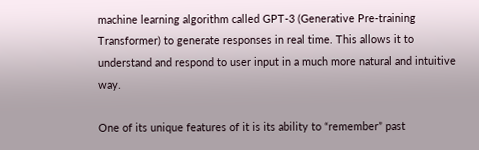machine learning algorithm called GPT-3 (Generative Pre-training Transformer) to generate responses in real time. This allows it to understand and respond to user input in a much more natural and intuitive way.

One of its unique features of it is its ability to “remember” past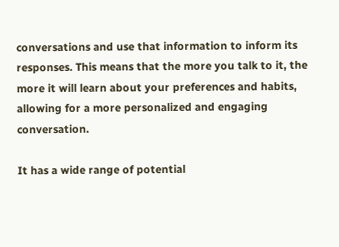conversations and use that information to inform its responses. This means that the more you talk to it, the more it will learn about your preferences and habits, allowing for a more personalized and engaging conversation.

It has a wide range of potential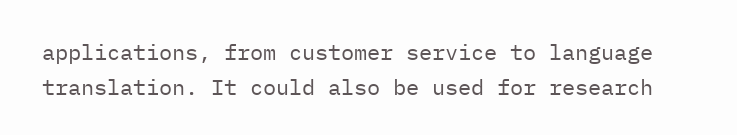applications, from customer service to language translation. It could also be used for research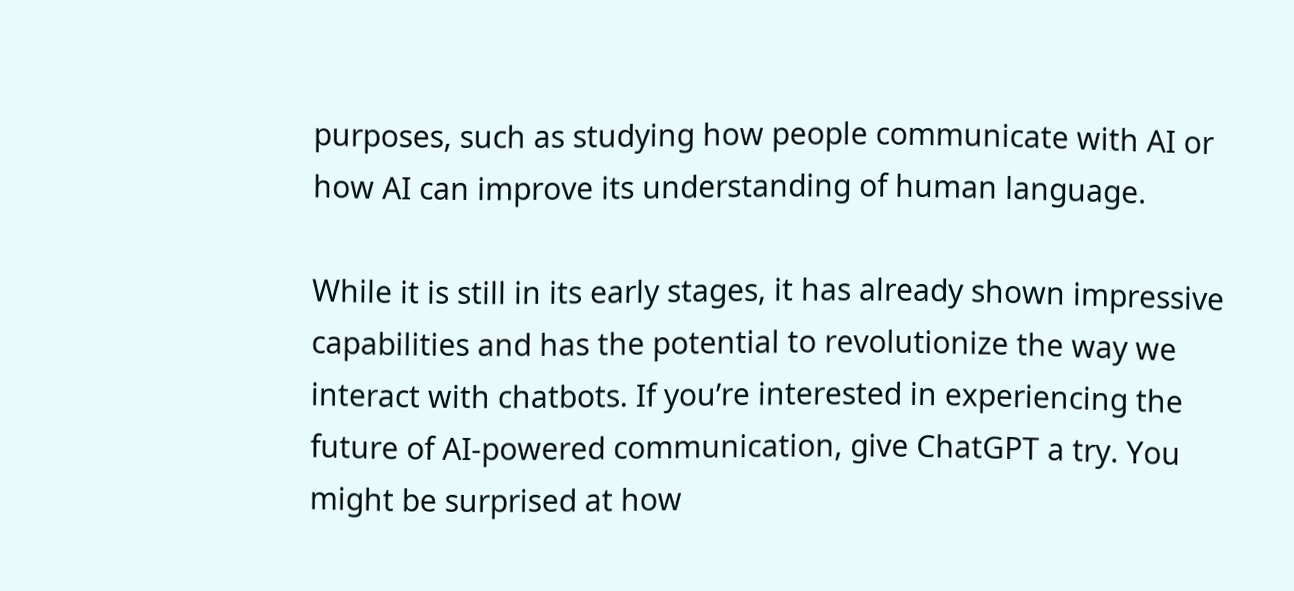purposes, such as studying how people communicate with AI or how AI can improve its understanding of human language.

While it is still in its early stages, it has already shown impressive capabilities and has the potential to revolutionize the way we interact with chatbots. If you’re interested in experiencing the future of AI-powered communication, give ChatGPT a try. You might be surprised at how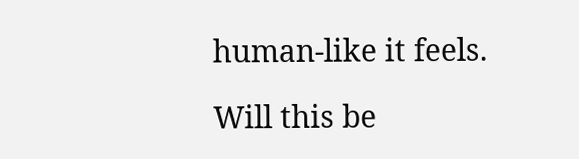human-like it feels.

Will this be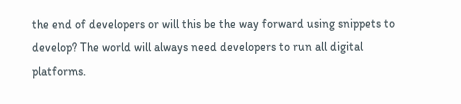the end of developers or will this be the way forward using snippets to develop? The world will always need developers to run all digital platforms.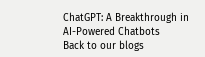ChatGPT: A Breakthrough in AI-Powered Chatbots
Back to our blogs